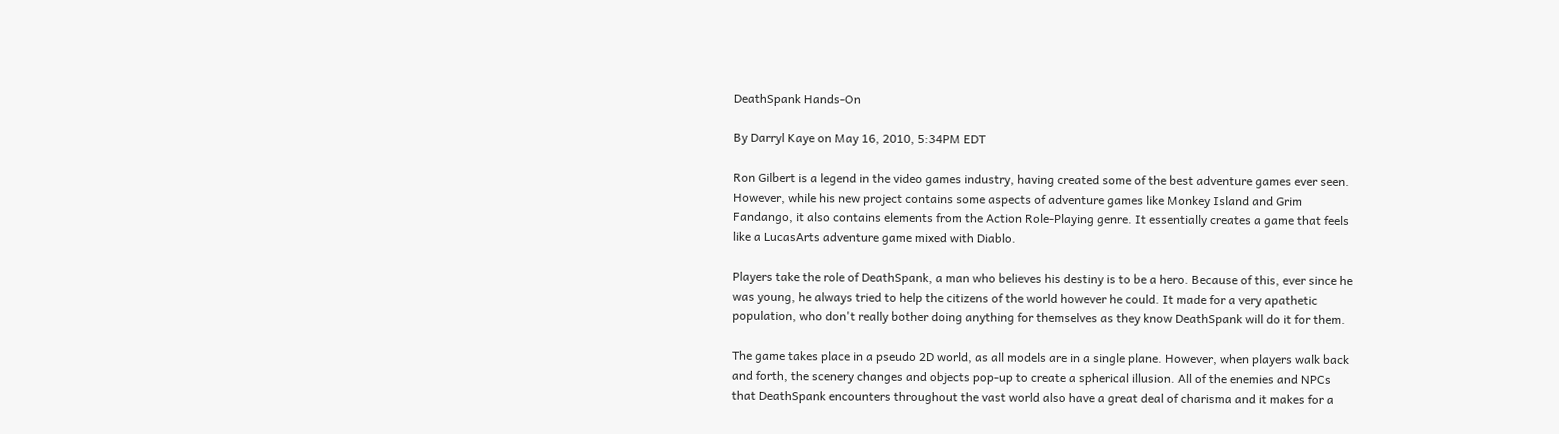DeathSpank Hands-On

By Darryl Kaye on May 16, 2010, 5:34PM EDT

Ron Gilbert is a legend in the video games industry, having created some of the best adventure games ever seen. However, while his new project contains some aspects of adventure games like Monkey Island and Grim Fandango, it also contains elements from the Action Role-Playing genre. It essentially creates a game that feels like a LucasArts adventure game mixed with Diablo.

Players take the role of DeathSpank, a man who believes his destiny is to be a hero. Because of this, ever since he was young, he always tried to help the citizens of the world however he could. It made for a very apathetic population, who don't really bother doing anything for themselves as they know DeathSpank will do it for them.

The game takes place in a pseudo 2D world, as all models are in a single plane. However, when players walk back and forth, the scenery changes and objects pop-up to create a spherical illusion. All of the enemies and NPCs that DeathSpank encounters throughout the vast world also have a great deal of charisma and it makes for a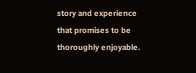story and experience that promises to be thoroughly enjoyable.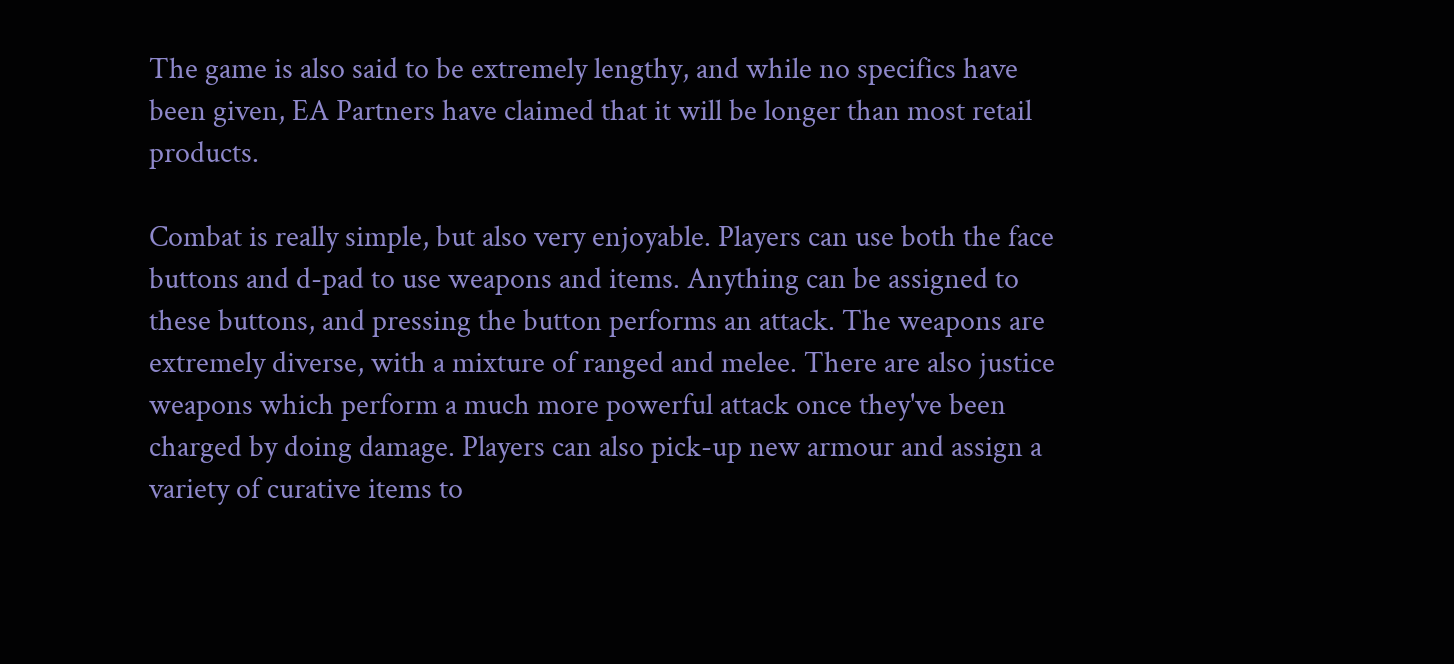The game is also said to be extremely lengthy, and while no specifics have been given, EA Partners have claimed that it will be longer than most retail products.

Combat is really simple, but also very enjoyable. Players can use both the face buttons and d-pad to use weapons and items. Anything can be assigned to these buttons, and pressing the button performs an attack. The weapons are extremely diverse, with a mixture of ranged and melee. There are also justice weapons which perform a much more powerful attack once they've been charged by doing damage. Players can also pick-up new armour and assign a variety of curative items to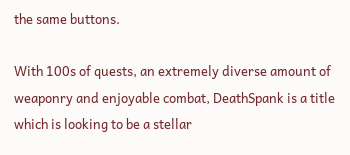the same buttons.

With 100s of quests, an extremely diverse amount of weaponry and enjoyable combat, DeathSpank is a title which is looking to be a stellar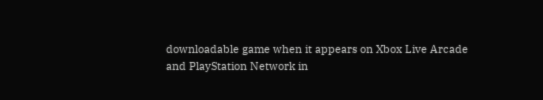downloadable game when it appears on Xbox Live Arcade and PlayStation Network in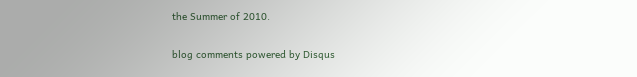the Summer of 2010.

blog comments powered by Disqus